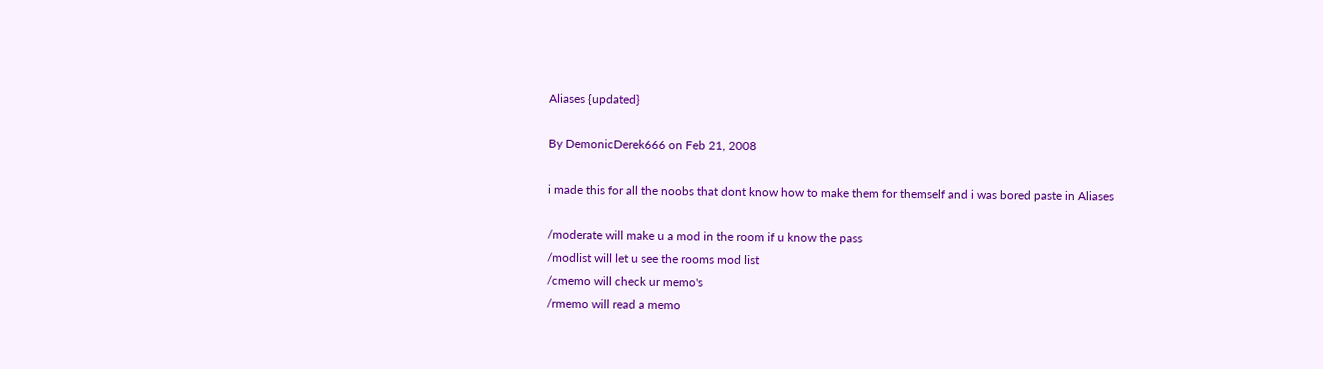Aliases {updated}

By DemonicDerek666 on Feb 21, 2008

i made this for all the noobs that dont know how to make them for themself and i was bored paste in Aliases

/moderate will make u a mod in the room if u know the pass
/modlist will let u see the rooms mod list
/cmemo will check ur memo's
/rmemo will read a memo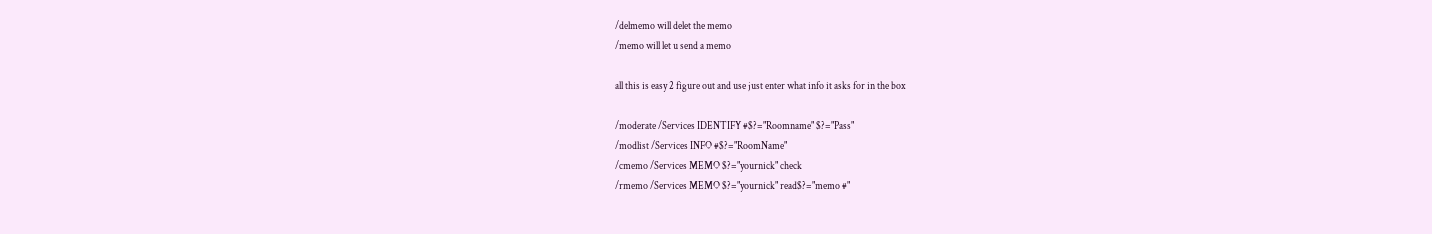/delmemo will delet the memo
/memo will let u send a memo

all this is easy 2 figure out and use just enter what info it asks for in the box

/moderate /Services IDENTIFY #$?="Roomname" $?="Pass"
/modlist /Services INFO #$?="RoomName"
/cmemo /Services MEMO $?="yournick" check
/rmemo /Services MEMO $?="yournick" read$?="memo #"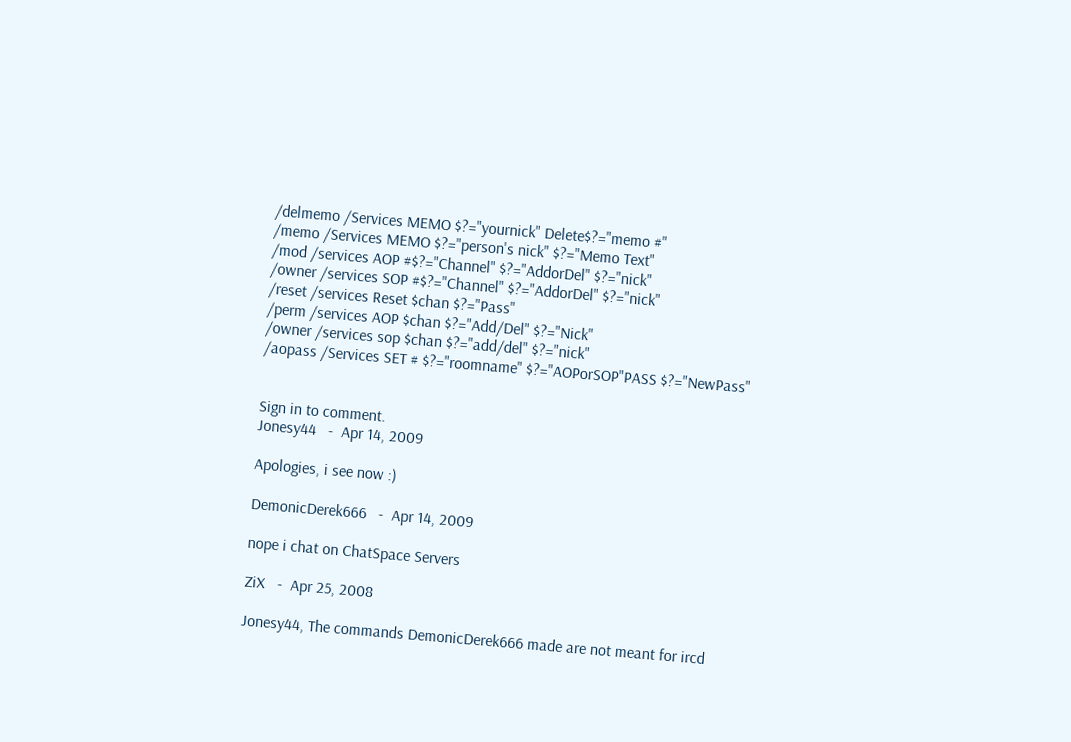/delmemo /Services MEMO $?="yournick" Delete$?="memo #"
/memo /Services MEMO $?="person's nick" $?="Memo Text"
/mod /services AOP #$?="Channel" $?="AddorDel" $?="nick"
/owner /services SOP #$?="Channel" $?="AddorDel" $?="nick"
/reset /services Reset $chan $?="Pass"
/perm /services AOP $chan $?="Add/Del" $?="Nick"
/owner /services sop $chan $?="add/del" $?="nick"
/aopass /Services SET # $?="roomname" $?="AOPorSOP"PASS $?="NewPass"


Sign in to comment.
Jonesy44   -  Apr 14, 2009

Apologies, i see now :)

DemonicDerek666   -  Apr 14, 2009

nope i chat on ChatSpace Servers

ZiX   -  Apr 25, 2008

Jonesy44, The commands DemonicDerek666 made are not meant for ircd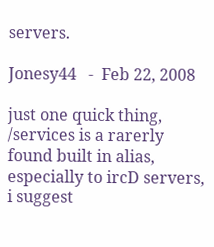servers.

Jonesy44   -  Feb 22, 2008

just one quick thing, /services is a rarerly found built in alias, especially to ircD servers, i suggest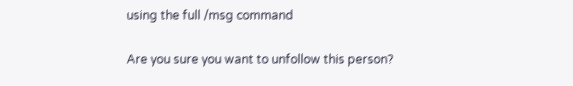using the full /msg command

Are you sure you want to unfollow this person?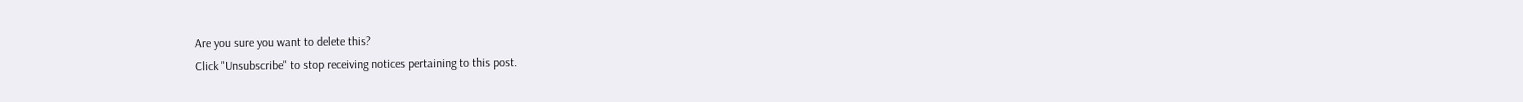Are you sure you want to delete this?
Click "Unsubscribe" to stop receiving notices pertaining to this post.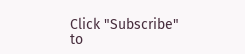Click "Subscribe" to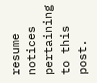resume notices pertaining to this post.